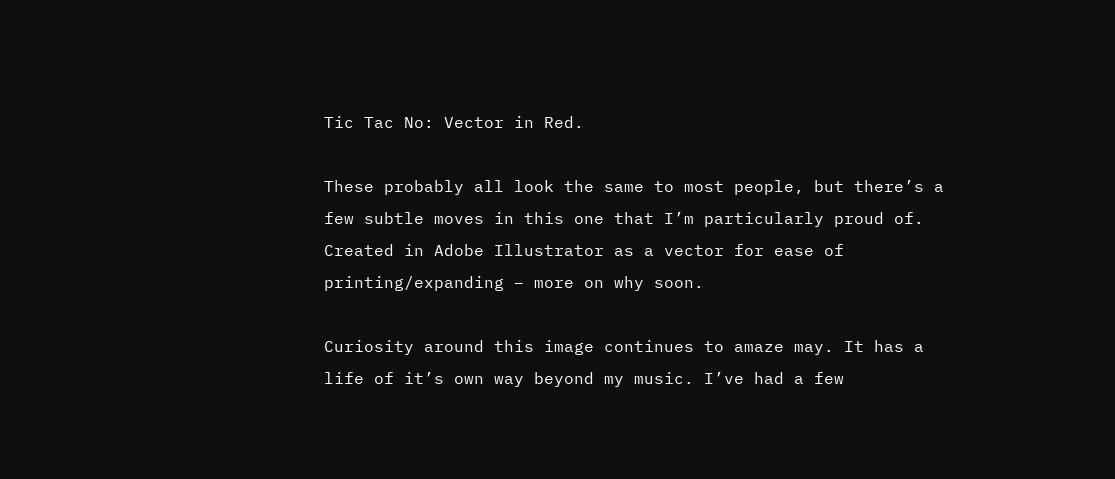Tic Tac No: Vector in Red.

These probably all look the same to most people, but there’s a few subtle moves in this one that I’m particularly proud of. Created in Adobe Illustrator as a vector for ease of printing/expanding – more on why soon.

Curiosity around this image continues to amaze may. It has a life of it’s own way beyond my music. I’ve had a few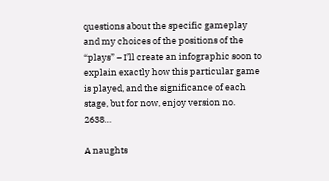questions about the specific gameplay and my choices of the positions of the “plays” – I’ll create an infographic soon to explain exactly how this particular game is played, and the significance of each stage, but for now, enjoy version no. 2638…

A naughts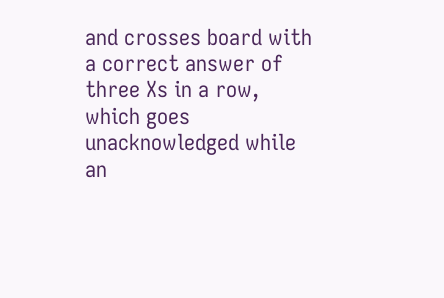and crosses board with a correct answer of three Xs in a row, which goes unacknowledged while an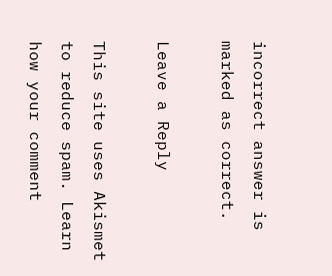incorrect answer is marked as correct.

Leave a Reply

This site uses Akismet to reduce spam. Learn how your comment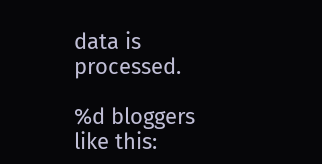data is processed.

%d bloggers like this: